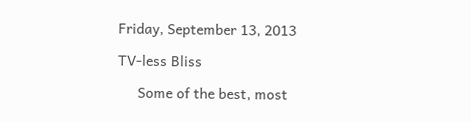Friday, September 13, 2013

TV-less Bliss

     Some of the best, most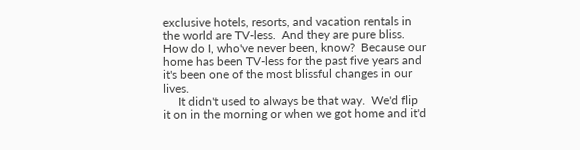exclusive hotels, resorts, and vacation rentals in the world are TV-less.  And they are pure bliss.  How do I, who've never been, know?  Because our home has been TV-less for the past five years and it's been one of the most blissful changes in our lives.
     It didn't used to always be that way.  We'd flip it on in the morning or when we got home and it'd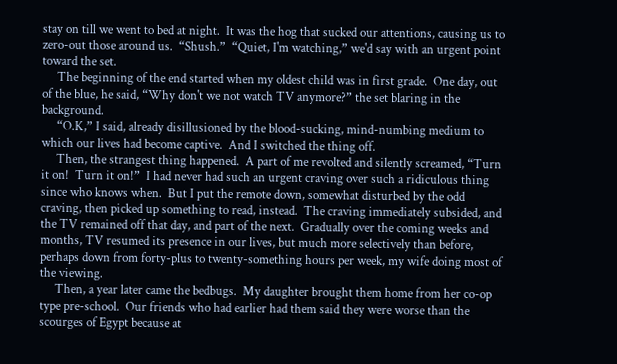stay on till we went to bed at night.  It was the hog that sucked our attentions, causing us to zero-out those around us.  “Shush.”  “Quiet, I'm watching,” we'd say with an urgent point toward the set.
     The beginning of the end started when my oldest child was in first grade.  One day, out of the blue, he said, “Why don't we not watch TV anymore?” the set blaring in the background.
     “O.K,” I said, already disillusioned by the blood-sucking, mind-numbing medium to which our lives had become captive.  And I switched the thing off.
     Then, the strangest thing happened.  A part of me revolted and silently screamed, “Turn it on!  Turn it on!”  I had never had such an urgent craving over such a ridiculous thing since who knows when.  But I put the remote down, somewhat disturbed by the odd craving, then picked up something to read, instead.  The craving immediately subsided, and the TV remained off that day, and part of the next.  Gradually over the coming weeks and months, TV resumed its presence in our lives, but much more selectively than before, perhaps down from forty-plus to twenty-something hours per week, my wife doing most of the viewing.
     Then, a year later came the bedbugs.  My daughter brought them home from her co-op type pre-school.  Our friends who had earlier had them said they were worse than the scourges of Egypt because at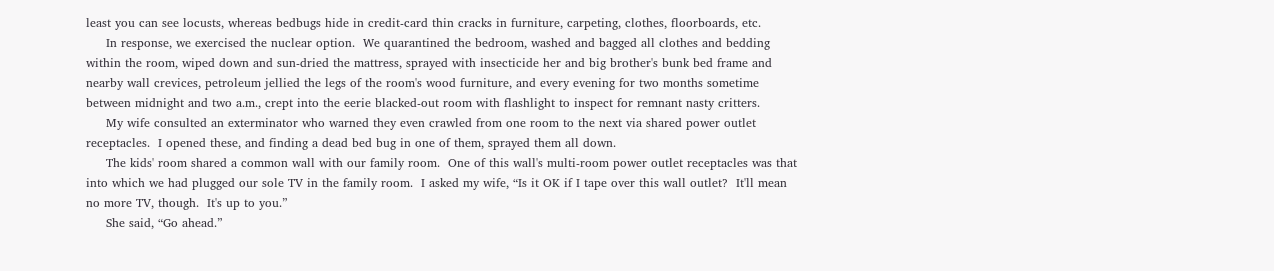least you can see locusts, whereas bedbugs hide in credit-card thin cracks in furniture, carpeting, clothes, floorboards, etc.
     In response, we exercised the nuclear option.  We quarantined the bedroom, washed and bagged all clothes and bedding within the room, wiped down and sun-dried the mattress, sprayed with insecticide her and big brother's bunk bed frame and nearby wall crevices, petroleum jellied the legs of the room's wood furniture, and every evening for two months sometime between midnight and two a.m., crept into the eerie blacked-out room with flashlight to inspect for remnant nasty critters.
     My wife consulted an exterminator who warned they even crawled from one room to the next via shared power outlet receptacles.  I opened these, and finding a dead bed bug in one of them, sprayed them all down.
     The kids' room shared a common wall with our family room.  One of this wall's multi-room power outlet receptacles was that into which we had plugged our sole TV in the family room.  I asked my wife, “Is it OK if I tape over this wall outlet?  It'll mean no more TV, though.  It's up to you.”
     She said, “Go ahead.”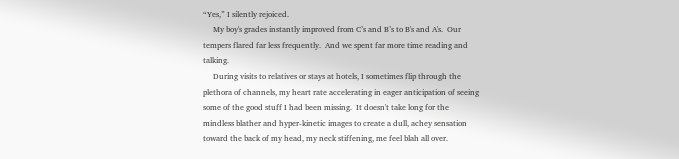“Yes,” I silently rejoiced.
     My boy's grades instantly improved from C’s and B’s to B's and A's.  Our tempers flared far less frequently.  And we spent far more time reading and talking.
     During visits to relatives or stays at hotels, I sometimes flip through the plethora of channels, my heart rate accelerating in eager anticipation of seeing some of the good stuff I had been missing.  It doesn't take long for the mindless blather and hyper-kinetic images to create a dull, achey sensation toward the back of my head, my neck stiffening, me feel blah all over.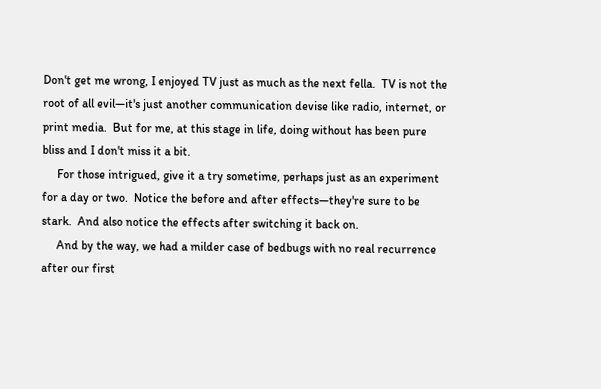Don't get me wrong, I enjoyed TV just as much as the next fella.  TV is not the root of all evil—it's just another communication devise like radio, internet, or print media.  But for me, at this stage in life, doing without has been pure bliss and I don't miss it a bit.
     For those intrigued, give it a try sometime, perhaps just as an experiment for a day or two.  Notice the before and after effects—they're sure to be stark.  And also notice the effects after switching it back on.
     And by the way, we had a milder case of bedbugs with no real recurrence after our first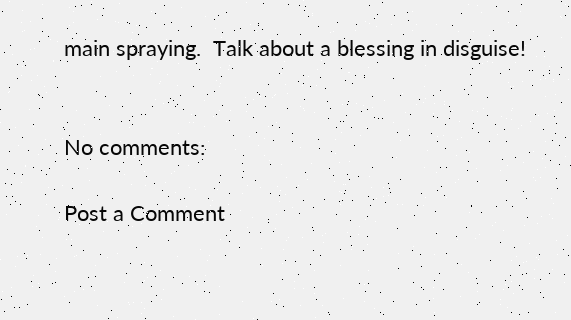main spraying.  Talk about a blessing in disguise!


No comments:

Post a Comment